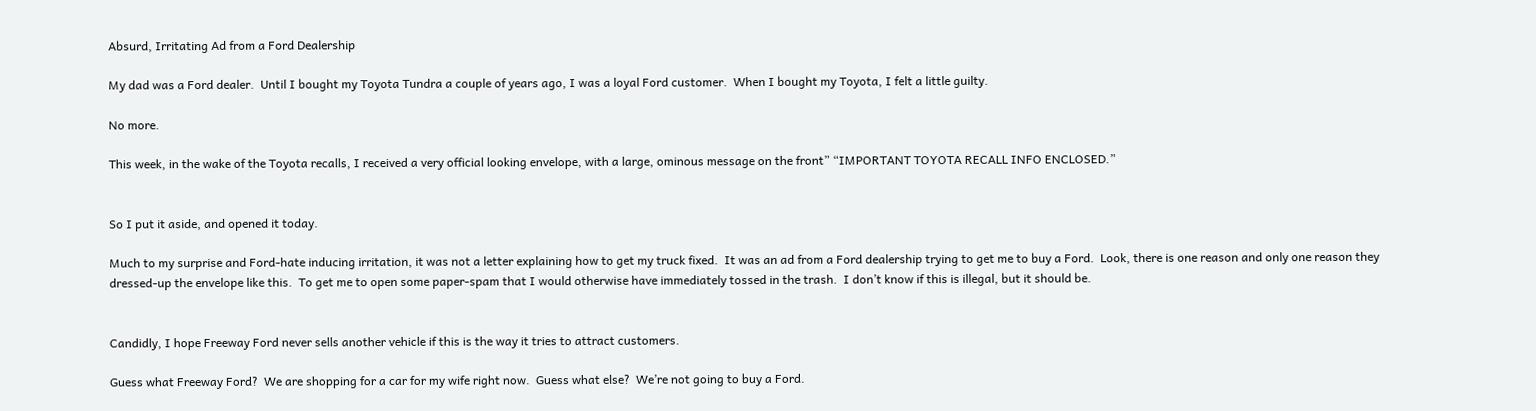Absurd, Irritating Ad from a Ford Dealership

My dad was a Ford dealer.  Until I bought my Toyota Tundra a couple of years ago, I was a loyal Ford customer.  When I bought my Toyota, I felt a little guilty.

No more.

This week, in the wake of the Toyota recalls, I received a very official looking envelope, with a large, ominous message on the front” “IMPORTANT TOYOTA RECALL INFO ENCLOSED.”


So I put it aside, and opened it today.

Much to my surprise and Ford-hate inducing irritation, it was not a letter explaining how to get my truck fixed.  It was an ad from a Ford dealership trying to get me to buy a Ford.  Look, there is one reason and only one reason they dressed-up the envelope like this.  To get me to open some paper-spam that I would otherwise have immediately tossed in the trash.  I don’t know if this is illegal, but it should be.


Candidly, I hope Freeway Ford never sells another vehicle if this is the way it tries to attract customers.

Guess what Freeway Ford?  We are shopping for a car for my wife right now.  Guess what else?  We’re not going to buy a Ford.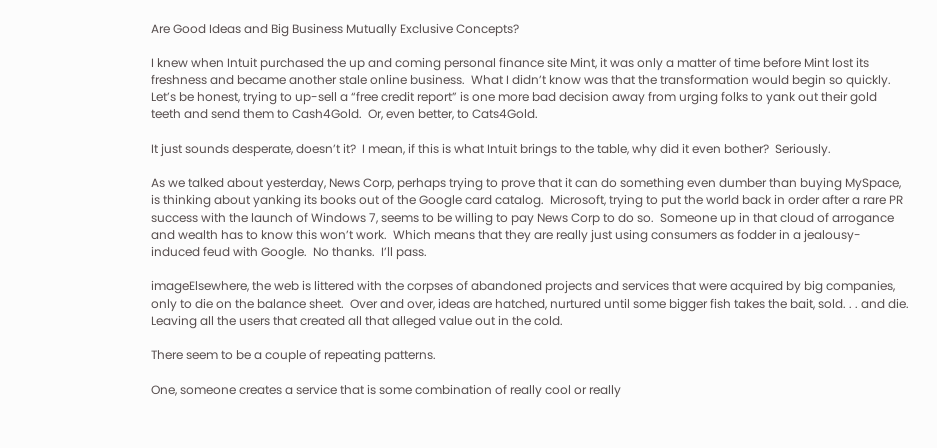Are Good Ideas and Big Business Mutually Exclusive Concepts?

I knew when Intuit purchased the up and coming personal finance site Mint, it was only a matter of time before Mint lost its freshness and became another stale online business.  What I didn’t know was that the transformation would begin so quickly.  Let’s be honest, trying to up-sell a “free credit report” is one more bad decision away from urging folks to yank out their gold teeth and send them to Cash4Gold.  Or, even better, to Cats4Gold.

It just sounds desperate, doesn’t it?  I mean, if this is what Intuit brings to the table, why did it even bother?  Seriously.

As we talked about yesterday, News Corp, perhaps trying to prove that it can do something even dumber than buying MySpace, is thinking about yanking its books out of the Google card catalog.  Microsoft, trying to put the world back in order after a rare PR success with the launch of Windows 7, seems to be willing to pay News Corp to do so.  Someone up in that cloud of arrogance and wealth has to know this won’t work.  Which means that they are really just using consumers as fodder in a jealousy-induced feud with Google.  No thanks.  I’ll pass.

imageElsewhere, the web is littered with the corpses of abandoned projects and services that were acquired by big companies, only to die on the balance sheet.  Over and over, ideas are hatched, nurtured until some bigger fish takes the bait, sold. . . and die.  Leaving all the users that created all that alleged value out in the cold.

There seem to be a couple of repeating patterns.

One, someone creates a service that is some combination of really cool or really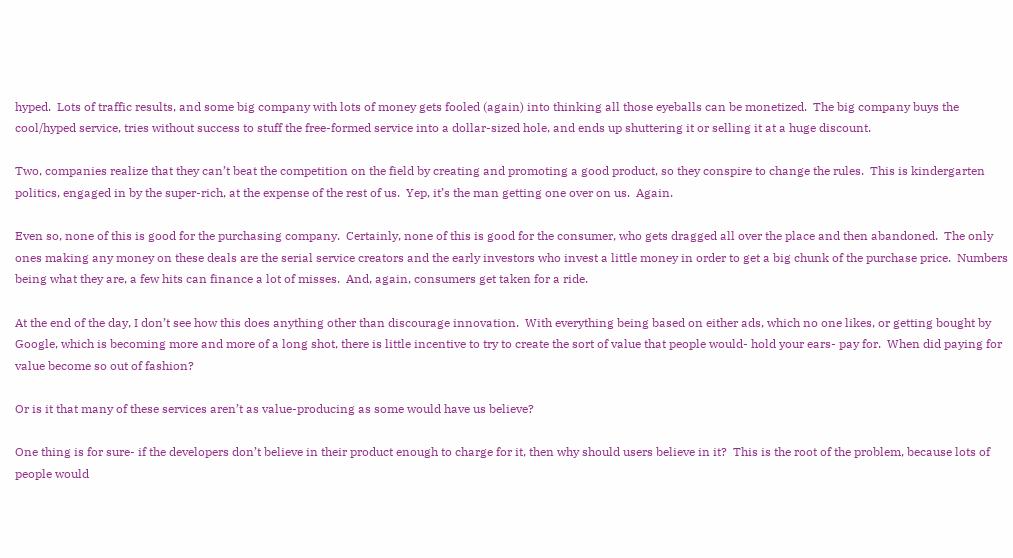hyped.  Lots of traffic results, and some big company with lots of money gets fooled (again) into thinking all those eyeballs can be monetized.  The big company buys the cool/hyped service, tries without success to stuff the free-formed service into a dollar-sized hole, and ends up shuttering it or selling it at a huge discount.

Two, companies realize that they can’t beat the competition on the field by creating and promoting a good product, so they conspire to change the rules.  This is kindergarten politics, engaged in by the super-rich, at the expense of the rest of us.  Yep, it’s the man getting one over on us.  Again.

Even so, none of this is good for the purchasing company.  Certainly, none of this is good for the consumer, who gets dragged all over the place and then abandoned.  The only ones making any money on these deals are the serial service creators and the early investors who invest a little money in order to get a big chunk of the purchase price.  Numbers being what they are, a few hits can finance a lot of misses.  And, again, consumers get taken for a ride.

At the end of the day, I don’t see how this does anything other than discourage innovation.  With everything being based on either ads, which no one likes, or getting bought by Google, which is becoming more and more of a long shot, there is little incentive to try to create the sort of value that people would- hold your ears- pay for.  When did paying for value become so out of fashion?

Or is it that many of these services aren’t as value-producing as some would have us believe?

One thing is for sure- if the developers don’t believe in their product enough to charge for it, then why should users believe in it?  This is the root of the problem, because lots of people would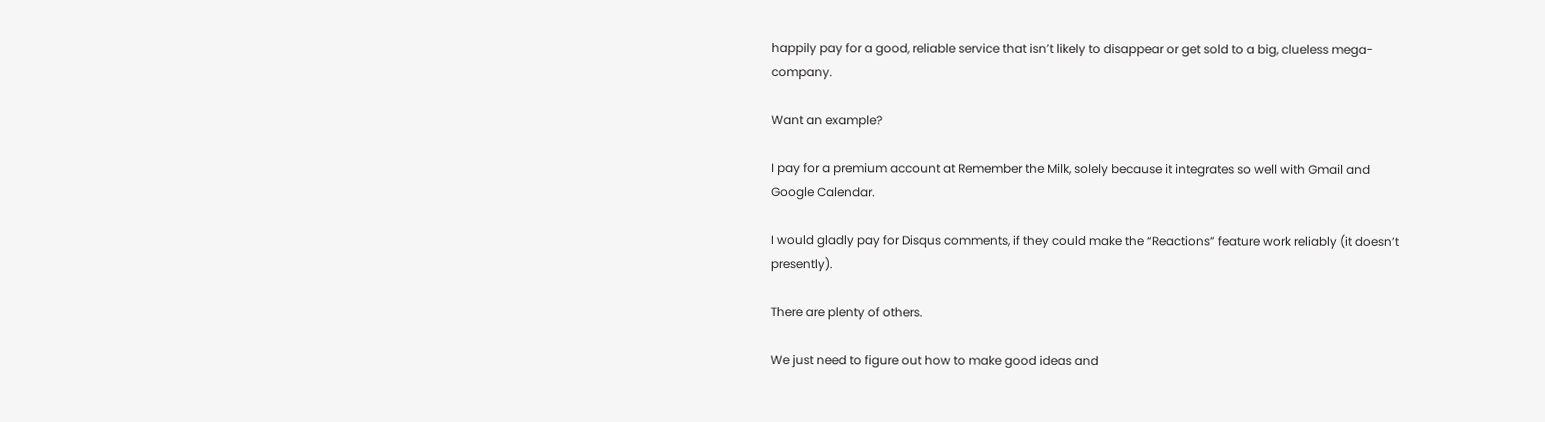happily pay for a good, reliable service that isn’t likely to disappear or get sold to a big, clueless mega-company.

Want an example?

I pay for a premium account at Remember the Milk, solely because it integrates so well with Gmail and Google Calendar.

I would gladly pay for Disqus comments, if they could make the “Reactions” feature work reliably (it doesn’t presently).

There are plenty of others.

We just need to figure out how to make good ideas and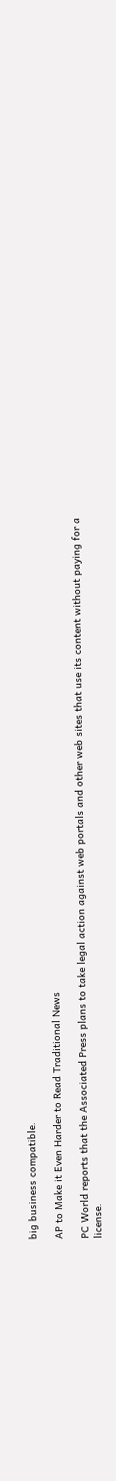big business compatible.

AP to Make it Even Harder to Read Traditional News

PC World reports that the Associated Press plans to take legal action against web portals and other web sites that use its content without paying for a license.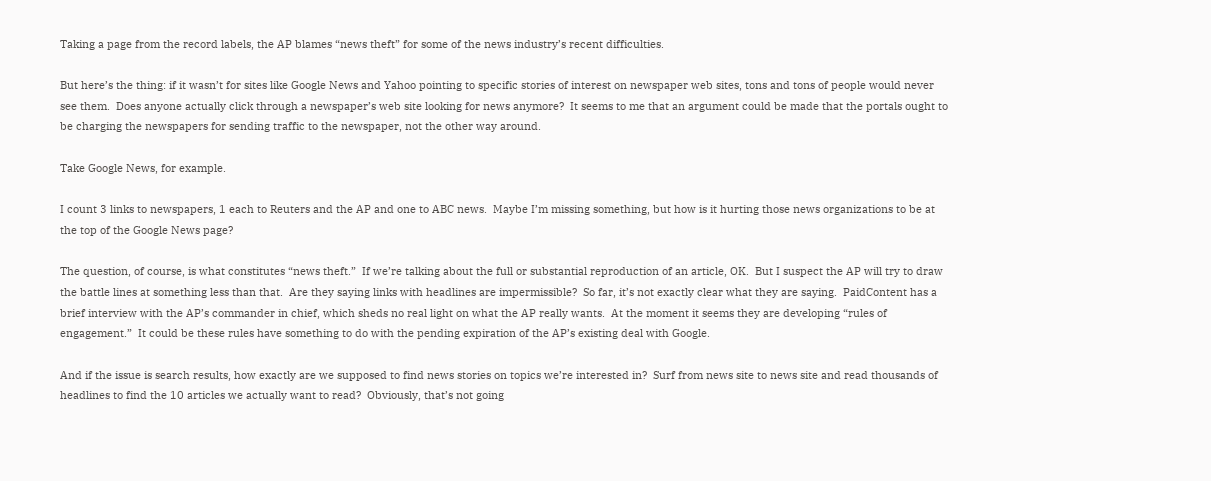Taking a page from the record labels, the AP blames “news theft” for some of the news industry’s recent difficulties.

But here’s the thing: if it wasn’t for sites like Google News and Yahoo pointing to specific stories of interest on newspaper web sites, tons and tons of people would never see them.  Does anyone actually click through a newspaper’s web site looking for news anymore?  It seems to me that an argument could be made that the portals ought to be charging the newspapers for sending traffic to the newspaper, not the other way around.

Take Google News, for example.

I count 3 links to newspapers, 1 each to Reuters and the AP and one to ABC news.  Maybe I’m missing something, but how is it hurting those news organizations to be at the top of the Google News page?

The question, of course, is what constitutes “news theft.”  If we’re talking about the full or substantial reproduction of an article, OK.  But I suspect the AP will try to draw the battle lines at something less than that.  Are they saying links with headlines are impermissible?  So far, it’s not exactly clear what they are saying.  PaidContent has a brief interview with the AP’s commander in chief, which sheds no real light on what the AP really wants.  At the moment it seems they are developing “rules of engagement.”  It could be these rules have something to do with the pending expiration of the AP’s existing deal with Google.

And if the issue is search results, how exactly are we supposed to find news stories on topics we’re interested in?  Surf from news site to news site and read thousands of headlines to find the 10 articles we actually want to read?  Obviously, that’s not going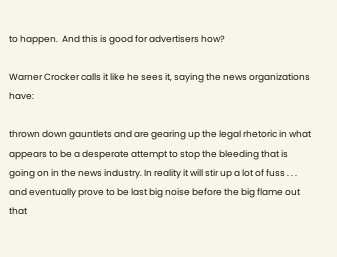to happen.  And this is good for advertisers how?

Warner Crocker calls it like he sees it, saying the news organizations have:

thrown down gauntlets and are gearing up the legal rhetoric in what appears to be a desperate attempt to stop the bleeding that is going on in the news industry. In reality it will stir up a lot of fuss . . . and eventually prove to be last big noise before the big flame out that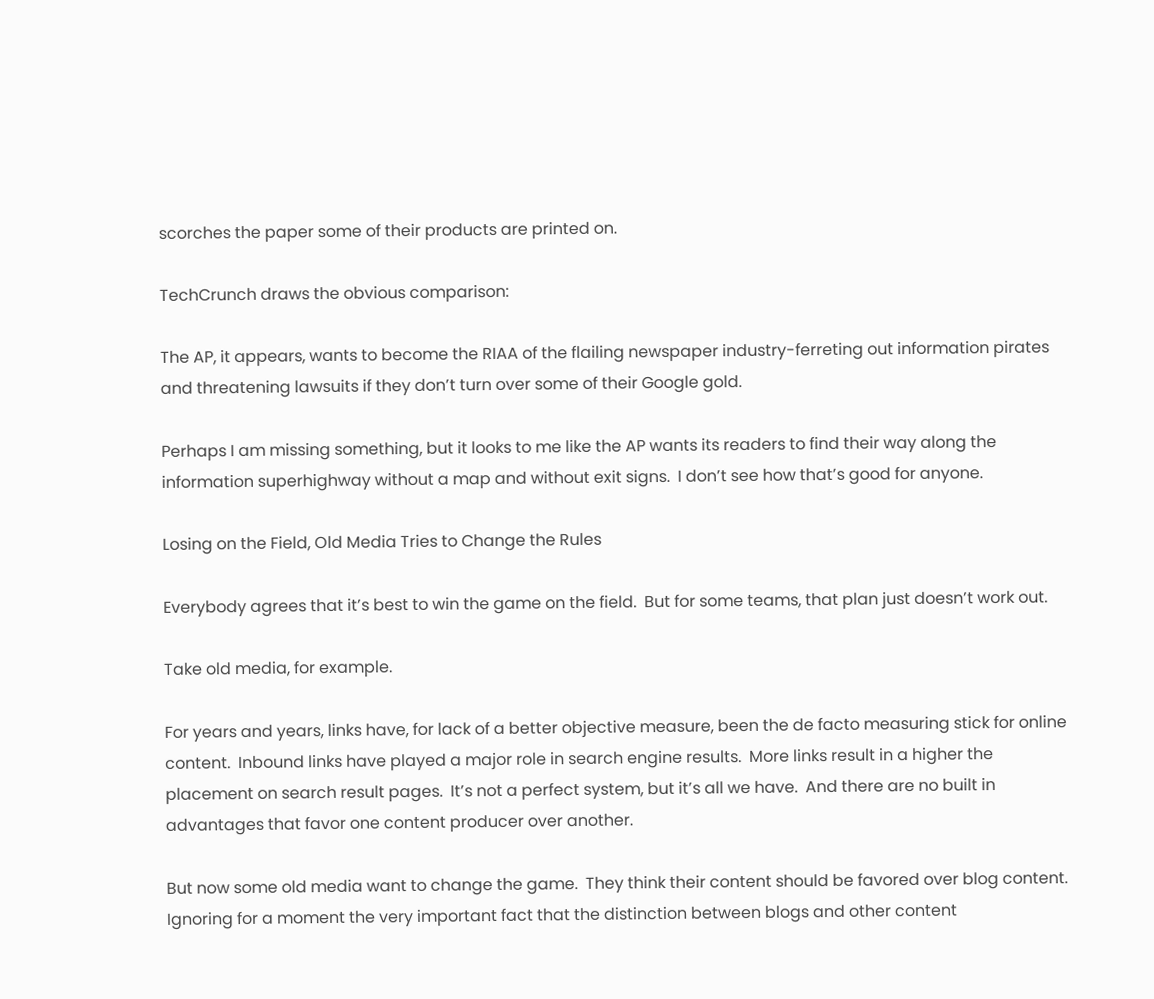scorches the paper some of their products are printed on.

TechCrunch draws the obvious comparison:

The AP, it appears, wants to become the RIAA of the flailing newspaper industry-ferreting out information pirates and threatening lawsuits if they don’t turn over some of their Google gold.

Perhaps I am missing something, but it looks to me like the AP wants its readers to find their way along the information superhighway without a map and without exit signs.  I don’t see how that’s good for anyone.

Losing on the Field, Old Media Tries to Change the Rules

Everybody agrees that it’s best to win the game on the field.  But for some teams, that plan just doesn’t work out.

Take old media, for example.

For years and years, links have, for lack of a better objective measure, been the de facto measuring stick for online content.  Inbound links have played a major role in search engine results.  More links result in a higher the placement on search result pages.  It’s not a perfect system, but it’s all we have.  And there are no built in advantages that favor one content producer over another.

But now some old media want to change the game.  They think their content should be favored over blog content.  Ignoring for a moment the very important fact that the distinction between blogs and other content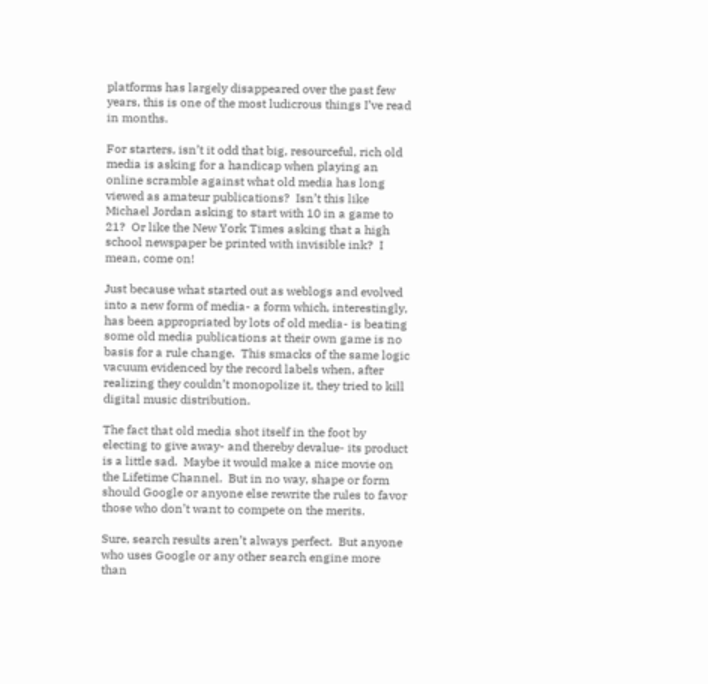platforms has largely disappeared over the past few years, this is one of the most ludicrous things I’ve read in months.

For starters, isn’t it odd that big, resourceful, rich old media is asking for a handicap when playing an online scramble against what old media has long viewed as amateur publications?  Isn’t this like Michael Jordan asking to start with 10 in a game to 21?  Or like the New York Times asking that a high school newspaper be printed with invisible ink?  I mean, come on!

Just because what started out as weblogs and evolved into a new form of media- a form which, interestingly, has been appropriated by lots of old media- is beating some old media publications at their own game is no basis for a rule change.  This smacks of the same logic vacuum evidenced by the record labels when, after realizing they couldn’t monopolize it, they tried to kill digital music distribution.

The fact that old media shot itself in the foot by electing to give away- and thereby devalue- its product is a little sad.  Maybe it would make a nice movie on the Lifetime Channel.  But in no way, shape or form should Google or anyone else rewrite the rules to favor those who don’t want to compete on the merits.

Sure, search results aren’t always perfect.  But anyone who uses Google or any other search engine more than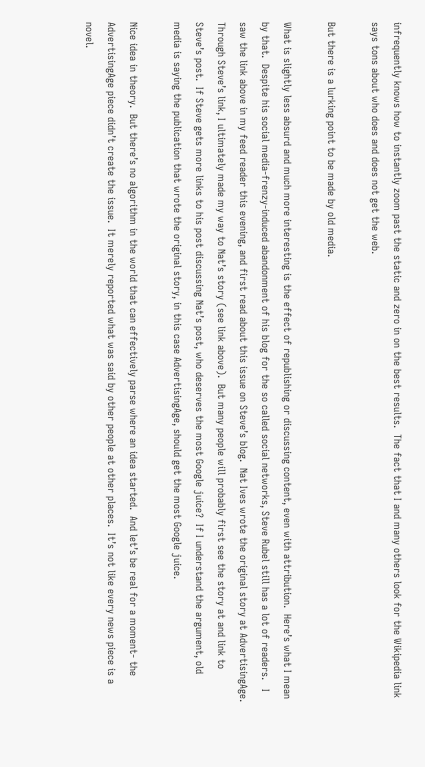infrequently knows how to instantly zoom past the static and zero in on the best results.  The fact that I and many others look for the Wikipedia link says tons about who does and does not get the web.

But there is a lurking point to be made by old media.

What is slightly less absurd and much more interesting is the effect of republishing or discussing content, even with attribution.  Here’s what I mean by that.  Despite his social media-frenzy-induced abandonment of his blog for the so called social networks, Steve Rubel still has a lot of readers.   I saw the link above in my feed reader this evening, and first read about this issue on Steve’s blog.  Nat Ives wrote the original story at AdvertisingAge.  Through Steve’s link, I ultimately made my way to Nat’s story (see link above).  But many people will probably first see the story at and link to Steve’s post.  If Steve gets more links to his post discussing Nat’s post, who deserves the most Google juice?  If I understand the argument, old media is saying the publication that wrote the original story, in this case AdvertisingAge, should get the most Google juice.

Nice idea in theory.  But there’s no algorithm in the world that can effectively parse where an idea started.  And let’s be real for a moment- the AdvertisingAge piece didn’t create the issue.  It merely reported what was said by other people at other places.  It’s not like every news piece is a novel.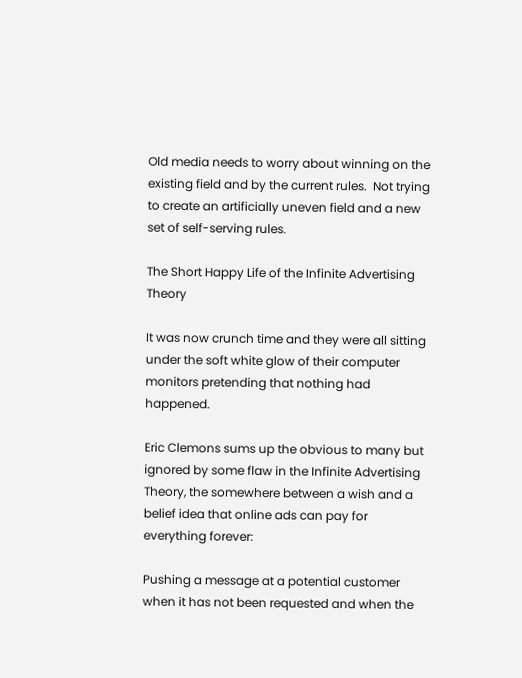Old media needs to worry about winning on the existing field and by the current rules.  Not trying to create an artificially uneven field and a new set of self-serving rules.

The Short Happy Life of the Infinite Advertising Theory

It was now crunch time and they were all sitting under the soft white glow of their computer monitors pretending that nothing had happened.

Eric Clemons sums up the obvious to many but ignored by some flaw in the Infinite Advertising Theory, the somewhere between a wish and a belief idea that online ads can pay for everything forever:

Pushing a message at a potential customer when it has not been requested and when the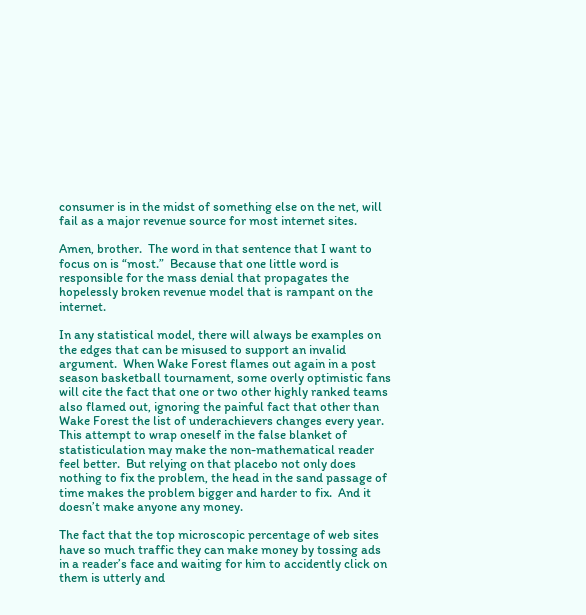consumer is in the midst of something else on the net, will fail as a major revenue source for most internet sites.

Amen, brother.  The word in that sentence that I want to focus on is “most.”  Because that one little word is responsible for the mass denial that propagates the hopelessly broken revenue model that is rampant on the internet.

In any statistical model, there will always be examples on the edges that can be misused to support an invalid argument.  When Wake Forest flames out again in a post season basketball tournament, some overly optimistic fans will cite the fact that one or two other highly ranked teams also flamed out, ignoring the painful fact that other than Wake Forest the list of underachievers changes every year.  This attempt to wrap oneself in the false blanket of statisticulation may make the non-mathematical reader feel better.  But relying on that placebo not only does nothing to fix the problem, the head in the sand passage of time makes the problem bigger and harder to fix.  And it doesn’t make anyone any money.

The fact that the top microscopic percentage of web sites have so much traffic they can make money by tossing ads in a reader’s face and waiting for him to accidently click on them is utterly and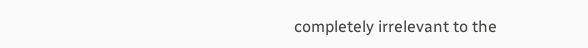completely irrelevant to the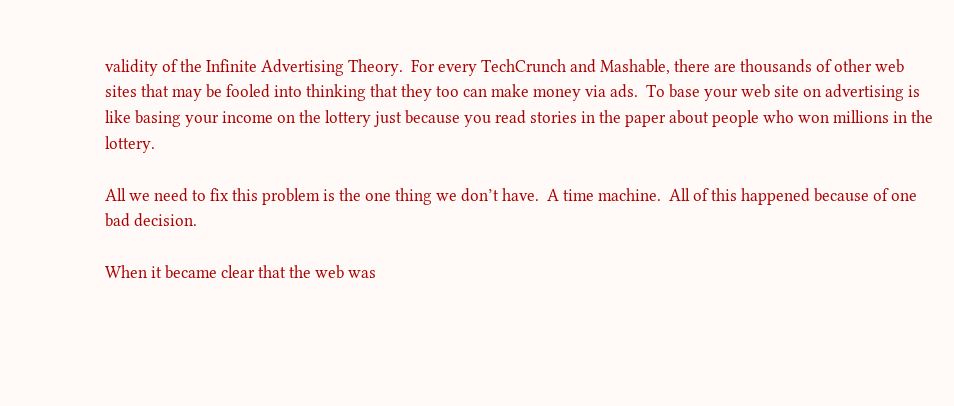validity of the Infinite Advertising Theory.  For every TechCrunch and Mashable, there are thousands of other web sites that may be fooled into thinking that they too can make money via ads.  To base your web site on advertising is like basing your income on the lottery just because you read stories in the paper about people who won millions in the lottery.

All we need to fix this problem is the one thing we don’t have.  A time machine.  All of this happened because of one bad decision.

When it became clear that the web was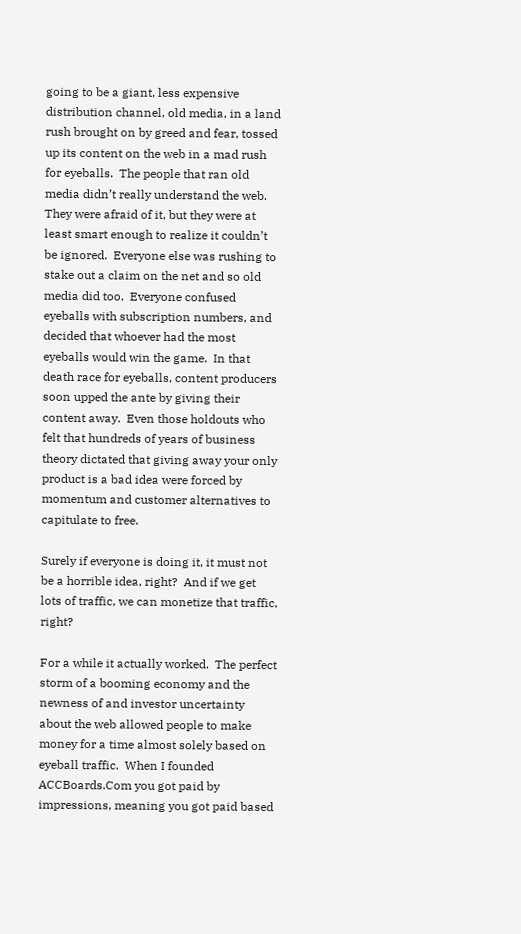going to be a giant, less expensive distribution channel, old media, in a land rush brought on by greed and fear, tossed up its content on the web in a mad rush for eyeballs.  The people that ran old media didn’t really understand the web.  They were afraid of it, but they were at least smart enough to realize it couldn’t be ignored.  Everyone else was rushing to stake out a claim on the net and so old media did too.  Everyone confused eyeballs with subscription numbers, and decided that whoever had the most eyeballs would win the game.  In that death race for eyeballs, content producers soon upped the ante by giving their content away.  Even those holdouts who felt that hundreds of years of business theory dictated that giving away your only product is a bad idea were forced by momentum and customer alternatives to capitulate to free.

Surely if everyone is doing it, it must not be a horrible idea, right?  And if we get lots of traffic, we can monetize that traffic, right?

For a while it actually worked.  The perfect storm of a booming economy and the newness of and investor uncertainty about the web allowed people to make money for a time almost solely based on eyeball traffic.  When I founded ACCBoards.Com you got paid by impressions, meaning you got paid based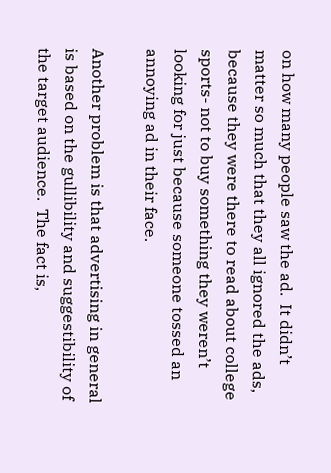on how many people saw the ad.  It didn’t matter so much that they all ignored the ads, because they were there to read about college sports- not to buy something they weren’t looking for just because someone tossed an annoying ad in their face.

Another problem is that advertising in general is based on the gullibility and suggestibility of the target audience.  The fact is,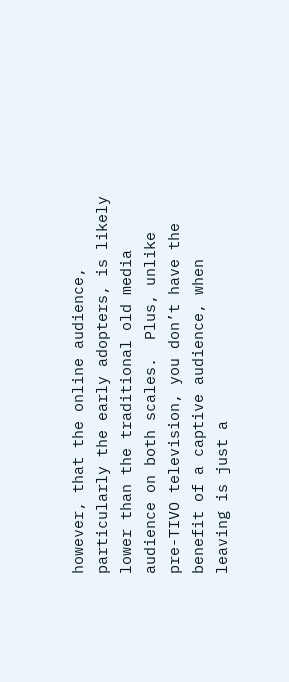however, that the online audience, particularly the early adopters, is likely lower than the traditional old media audience on both scales.  Plus, unlike pre-TIVO television, you don’t have the benefit of a captive audience, when leaving is just a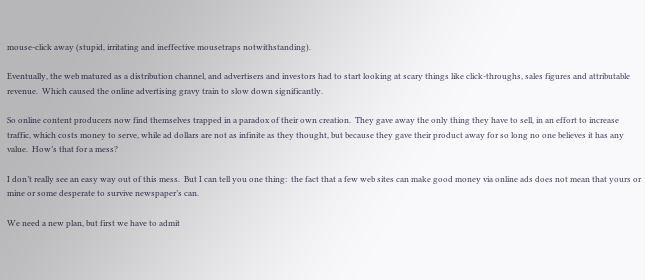mouse-click away (stupid, irritating and ineffective mousetraps notwithstanding).

Eventually, the web matured as a distribution channel, and advertisers and investors had to start looking at scary things like click-throughs, sales figures and attributable revenue.  Which caused the online advertising gravy train to slow down significantly.

So online content producers now find themselves trapped in a paradox of their own creation.  They gave away the only thing they have to sell, in an effort to increase traffic, which costs money to serve, while ad dollars are not as infinite as they thought, but because they gave their product away for so long no one believes it has any value.  How’s that for a mess?

I don’t really see an easy way out of this mess.  But I can tell you one thing:  the fact that a few web sites can make good money via online ads does not mean that yours or mine or some desperate to survive newspaper’s can.

We need a new plan, but first we have to admit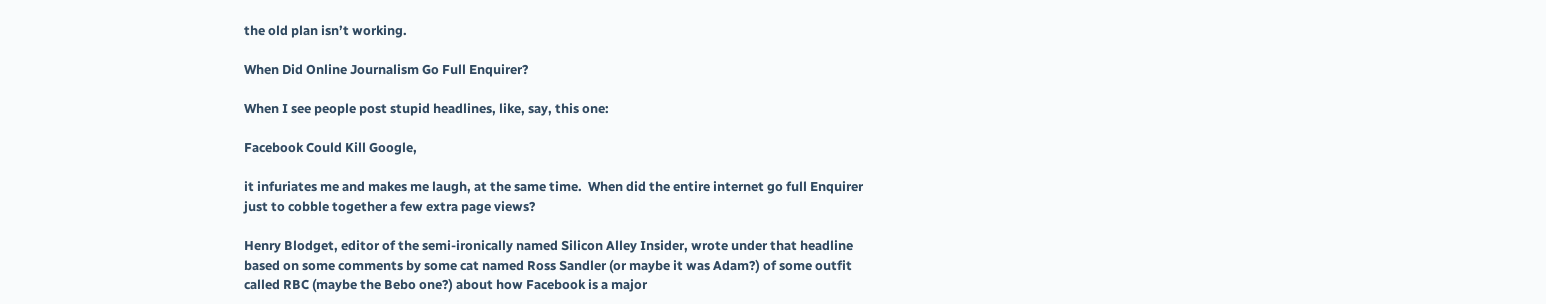the old plan isn’t working.

When Did Online Journalism Go Full Enquirer?

When I see people post stupid headlines, like, say, this one:

Facebook Could Kill Google,

it infuriates me and makes me laugh, at the same time.  When did the entire internet go full Enquirer just to cobble together a few extra page views?

Henry Blodget, editor of the semi-ironically named Silicon Alley Insider, wrote under that headline based on some comments by some cat named Ross Sandler (or maybe it was Adam?) of some outfit called RBC (maybe the Bebo one?) about how Facebook is a major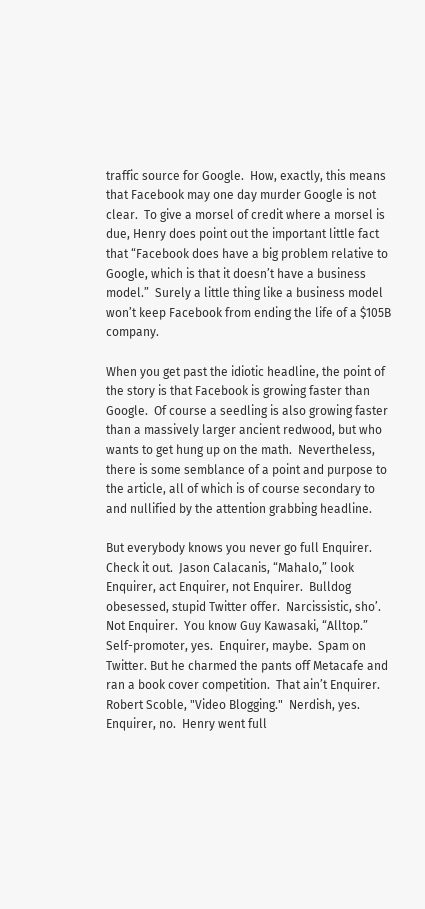traffic source for Google.  How, exactly, this means that Facebook may one day murder Google is not clear.  To give a morsel of credit where a morsel is due, Henry does point out the important little fact that “Facebook does have a big problem relative to Google, which is that it doesn’t have a business model.”  Surely a little thing like a business model won’t keep Facebook from ending the life of a $105B company.

When you get past the idiotic headline, the point of the story is that Facebook is growing faster than Google.  Of course a seedling is also growing faster than a massively larger ancient redwood, but who wants to get hung up on the math.  Nevertheless, there is some semblance of a point and purpose to the article, all of which is of course secondary to and nullified by the attention grabbing headline.

But everybody knows you never go full Enquirer.  Check it out.  Jason Calacanis, “Mahalo,” look Enquirer, act Enquirer, not Enquirer.  Bulldog obesessed, stupid Twitter offer.  Narcissistic, sho’.  Not Enquirer.  You know Guy Kawasaki, “Alltop.”  Self-promoter, yes.  Enquirer, maybe.  Spam on Twitter. But he charmed the pants off Metacafe and ran a book cover competition.  That ain’t Enquirer.  Robert Scoble, "Video Blogging."  Nerdish, yes.  Enquirer, no.  Henry went full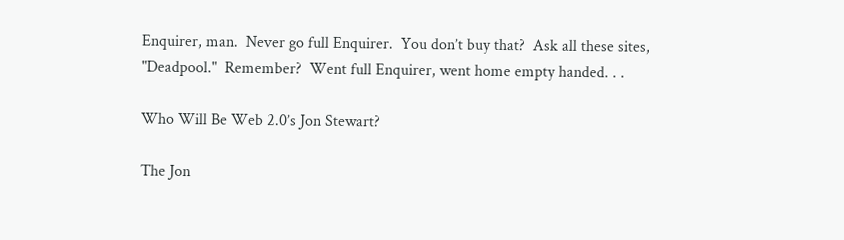Enquirer, man.  Never go full Enquirer.  You don’t buy that?  Ask all these sites, "Deadpool."  Remember?  Went full Enquirer, went home empty handed. . .

Who Will Be Web 2.0’s Jon Stewart?

The Jon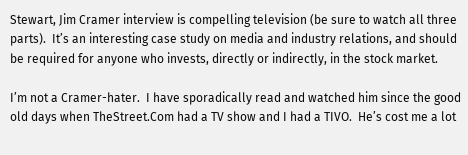Stewart, Jim Cramer interview is compelling television (be sure to watch all three parts).  It’s an interesting case study on media and industry relations, and should be required for anyone who invests, directly or indirectly, in the stock market.

I’m not a Cramer-hater.  I have sporadically read and watched him since the good old days when TheStreet.Com had a TV show and I had a TIVO.  He’s cost me a lot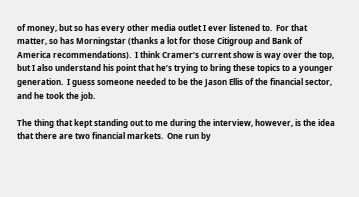of money, but so has every other media outlet I ever listened to.  For that matter, so has Morningstar (thanks a lot for those Citigroup and Bank of America recommendations).  I think Cramer’s current show is way over the top, but I also understand his point that he’s trying to bring these topics to a younger generation.  I guess someone needed to be the Jason Ellis of the financial sector, and he took the job.

The thing that kept standing out to me during the interview, however, is the idea that there are two financial markets.  One run by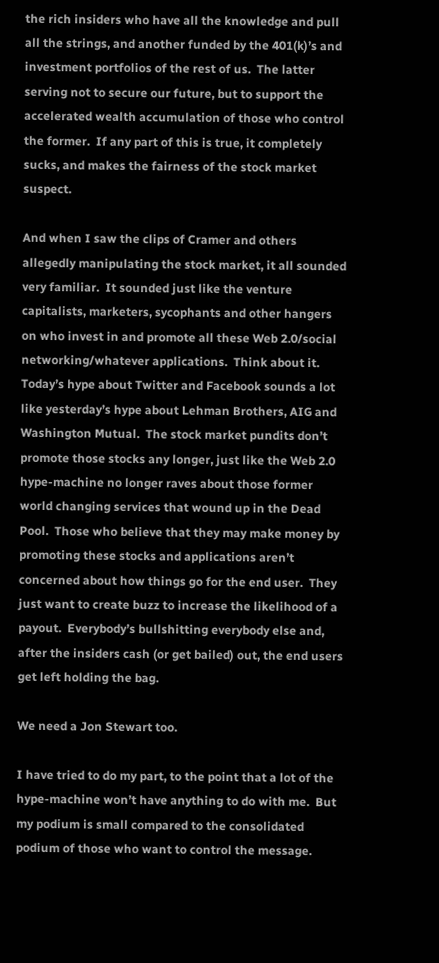the rich insiders who have all the knowledge and pull all the strings, and another funded by the 401(k)’s and investment portfolios of the rest of us.  The latter serving not to secure our future, but to support the accelerated wealth accumulation of those who control the former.  If any part of this is true, it completely sucks, and makes the fairness of the stock market suspect.

And when I saw the clips of Cramer and others allegedly manipulating the stock market, it all sounded very familiar.  It sounded just like the venture capitalists, marketers, sycophants and other hangers on who invest in and promote all these Web 2.0/social networking/whatever applications.  Think about it.  Today’s hype about Twitter and Facebook sounds a lot like yesterday’s hype about Lehman Brothers, AIG and Washington Mutual.  The stock market pundits don’t promote those stocks any longer, just like the Web 2.0 hype-machine no longer raves about those former world changing services that wound up in the Dead Pool.  Those who believe that they may make money by promoting these stocks and applications aren’t concerned about how things go for the end user.  They just want to create buzz to increase the likelihood of a payout.  Everybody’s bullshitting everybody else and, after the insiders cash (or get bailed) out, the end users get left holding the bag.

We need a Jon Stewart too.

I have tried to do my part, to the point that a lot of the hype-machine won’t have anything to do with me.  But my podium is small compared to the consolidated podium of those who want to control the message.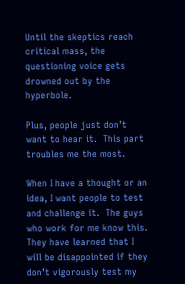Until the skeptics reach critical mass, the questioning voice gets drowned out by the hyperbole.

Plus, people just don’t want to hear it.  This part troubles me the most.

When I have a thought or an idea, I want people to test and challenge it.  The guys who work for me know this.  They have learned that I will be disappointed if they don’t vigorously test my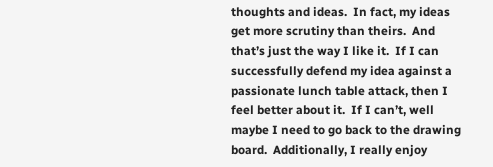thoughts and ideas.  In fact, my ideas get more scrutiny than theirs.  And that’s just the way I like it.  If I can successfully defend my idea against a passionate lunch table attack, then I feel better about it.  If I can’t, well maybe I need to go back to the drawing board.  Additionally, I really enjoy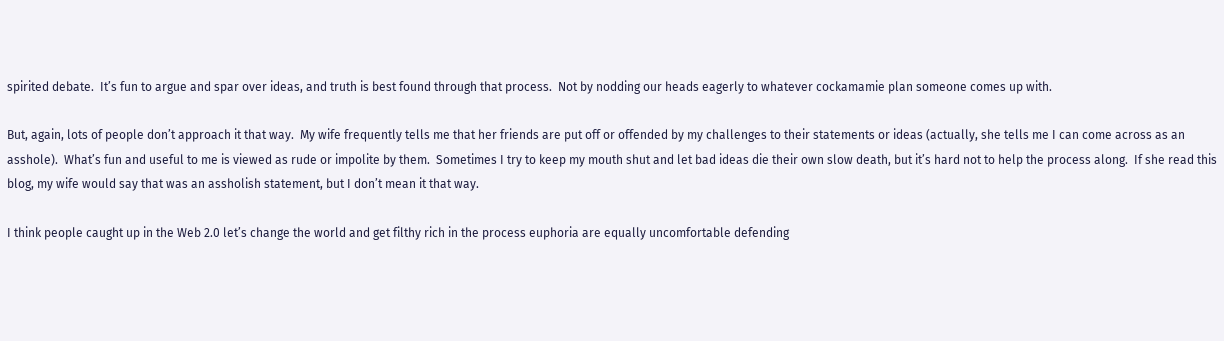spirited debate.  It’s fun to argue and spar over ideas, and truth is best found through that process.  Not by nodding our heads eagerly to whatever cockamamie plan someone comes up with.

But, again, lots of people don’t approach it that way.  My wife frequently tells me that her friends are put off or offended by my challenges to their statements or ideas (actually, she tells me I can come across as an asshole).  What’s fun and useful to me is viewed as rude or impolite by them.  Sometimes I try to keep my mouth shut and let bad ideas die their own slow death, but it’s hard not to help the process along.  If she read this blog, my wife would say that was an assholish statement, but I don’t mean it that way.

I think people caught up in the Web 2.0 let’s change the world and get filthy rich in the process euphoria are equally uncomfortable defending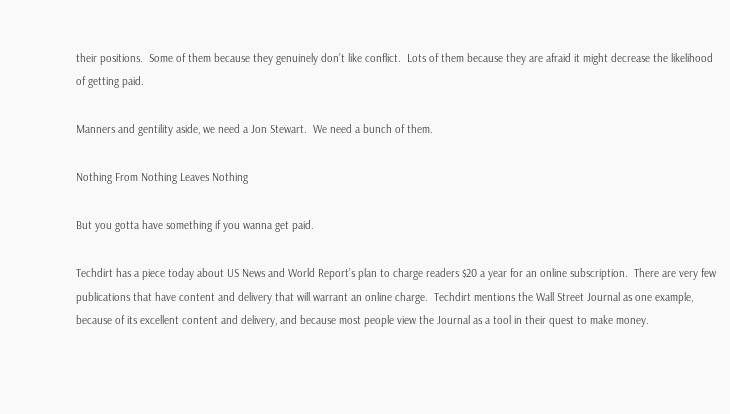their positions.  Some of them because they genuinely don’t like conflict.  Lots of them because they are afraid it might decrease the likelihood of getting paid.

Manners and gentility aside, we need a Jon Stewart.  We need a bunch of them.

Nothing From Nothing Leaves Nothing

But you gotta have something if you wanna get paid.

Techdirt has a piece today about US News and World Report’s plan to charge readers $20 a year for an online subscription.  There are very few publications that have content and delivery that will warrant an online charge.  Techdirt mentions the Wall Street Journal as one example, because of its excellent content and delivery, and because most people view the Journal as a tool in their quest to make money.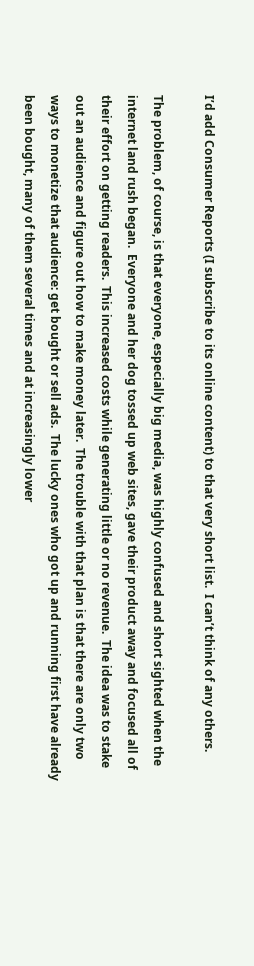I’d add Consumer Reports (I subscribe to its online content) to that very short list.  I can’t think of any others.

The problem, of course, is that everyone, especially big media, was highly confused and short sighted when the internet land rush began.  Everyone and her dog tossed up web sites, gave their product away and focused all of their effort on getting readers.  This increased costs while generating little or no revenue.  The idea was to stake out an audience and figure out how to make money later.  The trouble with that plan is that there are only two ways to monetize that audience: get bought or sell ads.  The lucky ones who got up and running first have already been bought, many of them several times and at increasingly lower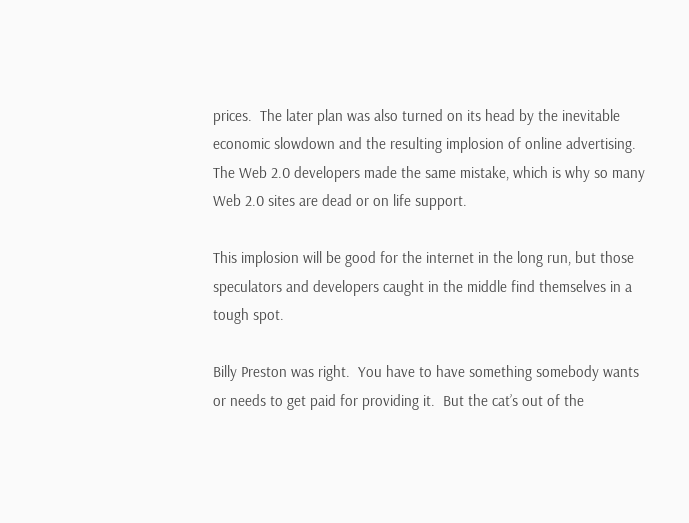prices.  The later plan was also turned on its head by the inevitable economic slowdown and the resulting implosion of online advertising.  The Web 2.0 developers made the same mistake, which is why so many Web 2.0 sites are dead or on life support.

This implosion will be good for the internet in the long run, but those speculators and developers caught in the middle find themselves in a tough spot.

Billy Preston was right.  You have to have something somebody wants or needs to get paid for providing it.  But the cat’s out of the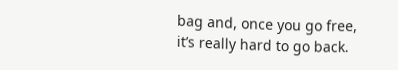bag and, once you go free, it’s really hard to go back.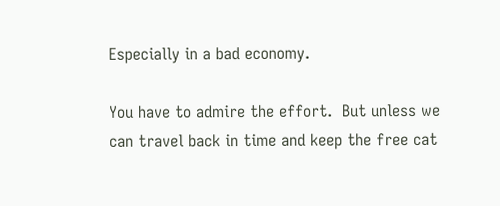Especially in a bad economy.

You have to admire the effort.  But unless we can travel back in time and keep the free cat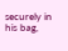securely in his bag,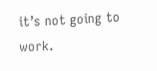it’s not going to work.